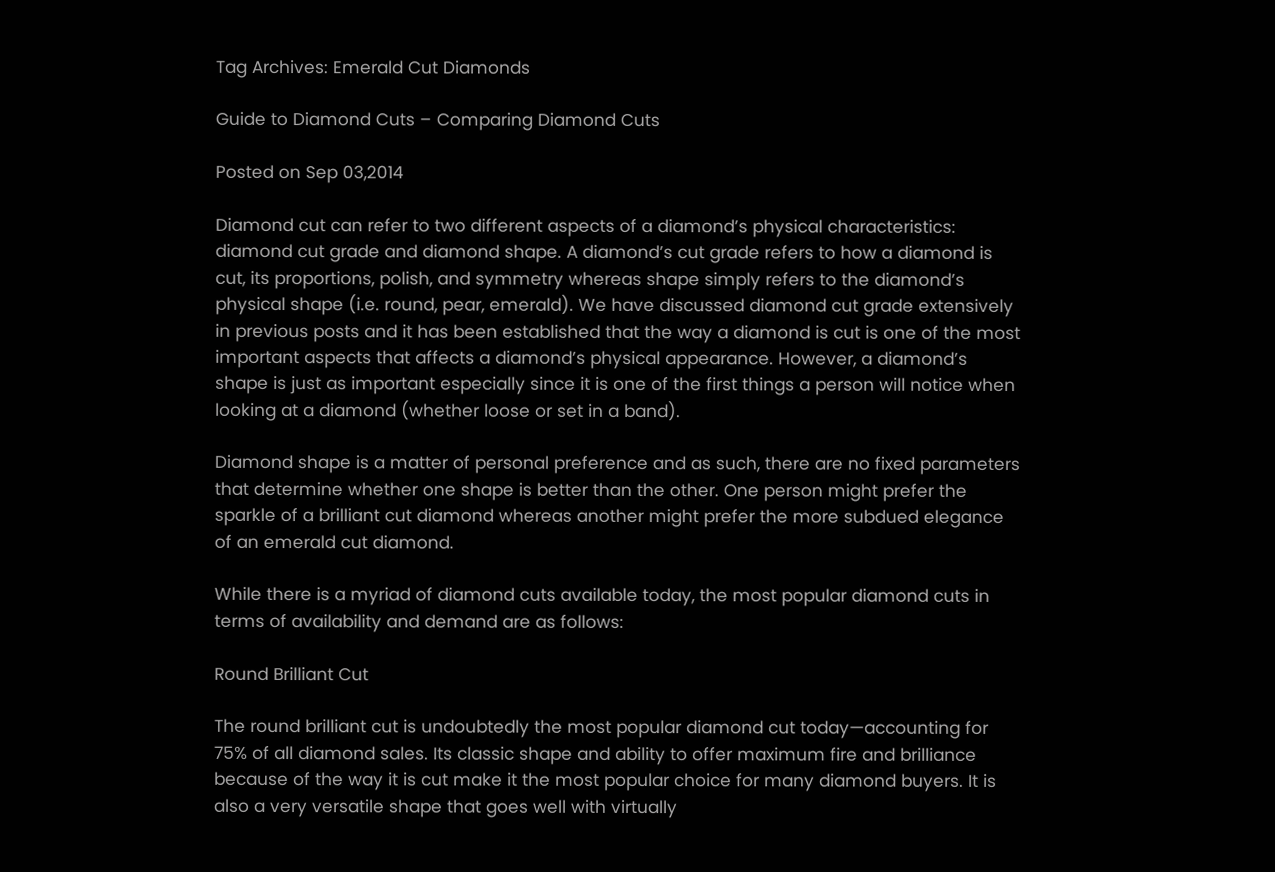Tag Archives: Emerald Cut Diamonds

Guide to Diamond Cuts – Comparing Diamond Cuts

Posted on Sep 03,2014

Diamond cut can refer to two different aspects of a diamond’s physical characteristics: diamond cut grade and diamond shape. A diamond’s cut grade refers to how a diamond is cut, its proportions, polish, and symmetry whereas shape simply refers to the diamond’s physical shape (i.e. round, pear, emerald). We have discussed diamond cut grade extensively in previous posts and it has been established that the way a diamond is cut is one of the most important aspects that affects a diamond’s physical appearance. However, a diamond’s shape is just as important especially since it is one of the first things a person will notice when looking at a diamond (whether loose or set in a band).

Diamond shape is a matter of personal preference and as such, there are no fixed parameters that determine whether one shape is better than the other. One person might prefer the sparkle of a brilliant cut diamond whereas another might prefer the more subdued elegance of an emerald cut diamond.

While there is a myriad of diamond cuts available today, the most popular diamond cuts in terms of availability and demand are as follows:

Round Brilliant Cut

The round brilliant cut is undoubtedly the most popular diamond cut today—accounting for 75% of all diamond sales. Its classic shape and ability to offer maximum fire and brilliance because of the way it is cut make it the most popular choice for many diamond buyers. It is also a very versatile shape that goes well with virtually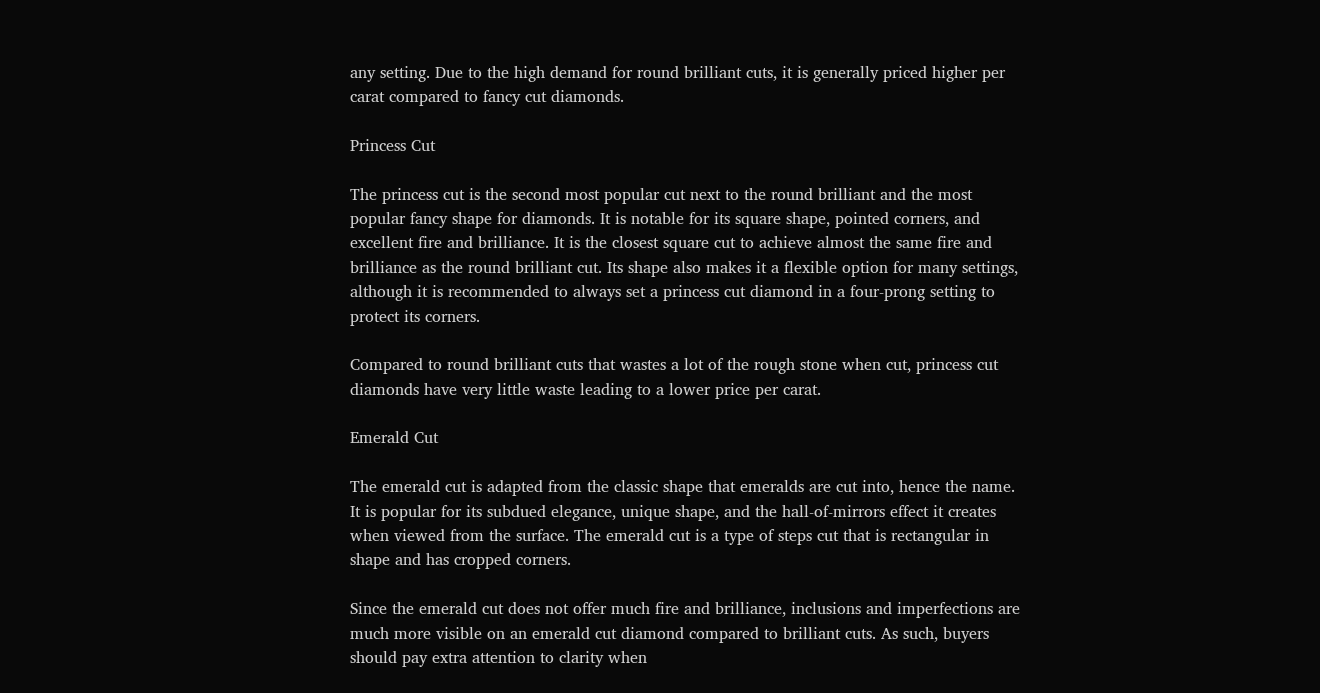any setting. Due to the high demand for round brilliant cuts, it is generally priced higher per carat compared to fancy cut diamonds.

Princess Cut

The princess cut is the second most popular cut next to the round brilliant and the most popular fancy shape for diamonds. It is notable for its square shape, pointed corners, and excellent fire and brilliance. It is the closest square cut to achieve almost the same fire and brilliance as the round brilliant cut. Its shape also makes it a flexible option for many settings, although it is recommended to always set a princess cut diamond in a four-prong setting to protect its corners.

Compared to round brilliant cuts that wastes a lot of the rough stone when cut, princess cut diamonds have very little waste leading to a lower price per carat.

Emerald Cut

The emerald cut is adapted from the classic shape that emeralds are cut into, hence the name. It is popular for its subdued elegance, unique shape, and the hall-of-mirrors effect it creates when viewed from the surface. The emerald cut is a type of steps cut that is rectangular in shape and has cropped corners.

Since the emerald cut does not offer much fire and brilliance, inclusions and imperfections are much more visible on an emerald cut diamond compared to brilliant cuts. As such, buyers should pay extra attention to clarity when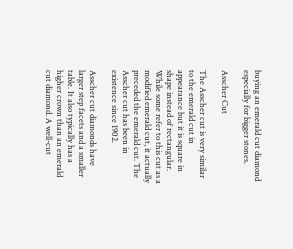buying an emerald cut diamond especially for bigger stones.

Asscher Cut

The Asscher cut is very similar to the emerald cut in appearance but it is square in shape instead of rectangular. While some refer to this cut as a modified emerald cut, it actually preceded the emerald cut. The Asscher cut has been in existence since 1902.

Asscher cut diamonds have larger step facets and a smaller table. It also typically has a higher crown than an emerald cut diamond. A well-cut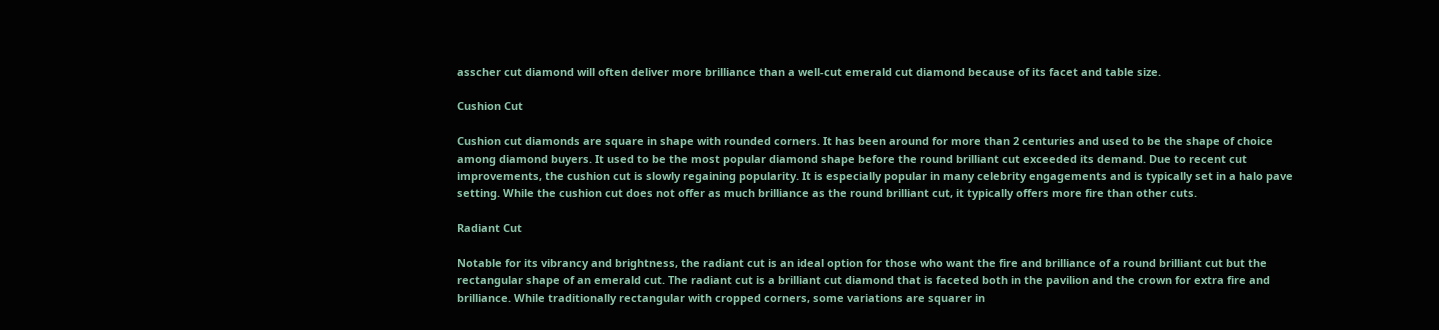asscher cut diamond will often deliver more brilliance than a well-cut emerald cut diamond because of its facet and table size.

Cushion Cut

Cushion cut diamonds are square in shape with rounded corners. It has been around for more than 2 centuries and used to be the shape of choice among diamond buyers. It used to be the most popular diamond shape before the round brilliant cut exceeded its demand. Due to recent cut improvements, the cushion cut is slowly regaining popularity. It is especially popular in many celebrity engagements and is typically set in a halo pave setting. While the cushion cut does not offer as much brilliance as the round brilliant cut, it typically offers more fire than other cuts.

Radiant Cut

Notable for its vibrancy and brightness, the radiant cut is an ideal option for those who want the fire and brilliance of a round brilliant cut but the rectangular shape of an emerald cut. The radiant cut is a brilliant cut diamond that is faceted both in the pavilion and the crown for extra fire and brilliance. While traditionally rectangular with cropped corners, some variations are squarer in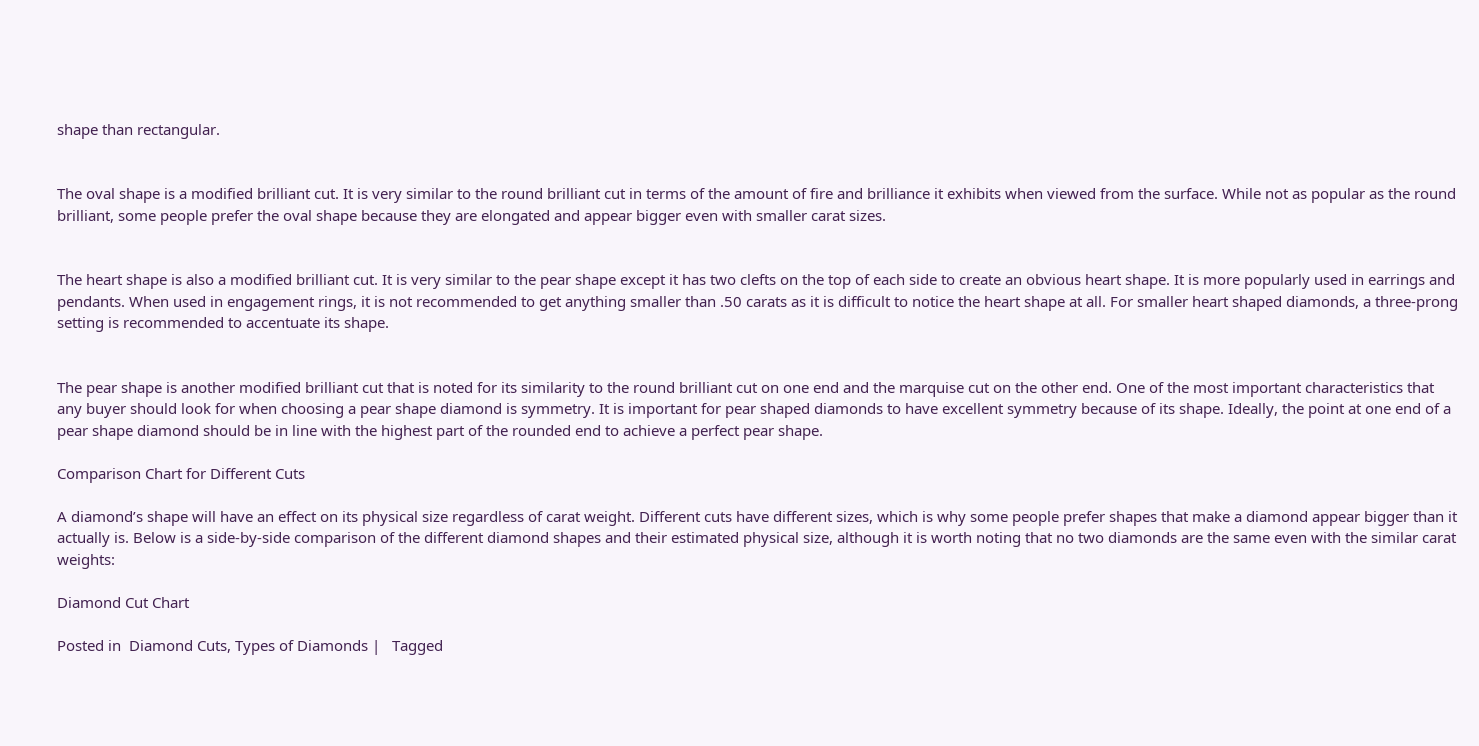shape than rectangular.


The oval shape is a modified brilliant cut. It is very similar to the round brilliant cut in terms of the amount of fire and brilliance it exhibits when viewed from the surface. While not as popular as the round brilliant, some people prefer the oval shape because they are elongated and appear bigger even with smaller carat sizes.


The heart shape is also a modified brilliant cut. It is very similar to the pear shape except it has two clefts on the top of each side to create an obvious heart shape. It is more popularly used in earrings and pendants. When used in engagement rings, it is not recommended to get anything smaller than .50 carats as it is difficult to notice the heart shape at all. For smaller heart shaped diamonds, a three-prong setting is recommended to accentuate its shape.


The pear shape is another modified brilliant cut that is noted for its similarity to the round brilliant cut on one end and the marquise cut on the other end. One of the most important characteristics that any buyer should look for when choosing a pear shape diamond is symmetry. It is important for pear shaped diamonds to have excellent symmetry because of its shape. Ideally, the point at one end of a pear shape diamond should be in line with the highest part of the rounded end to achieve a perfect pear shape.

Comparison Chart for Different Cuts

A diamond’s shape will have an effect on its physical size regardless of carat weight. Different cuts have different sizes, which is why some people prefer shapes that make a diamond appear bigger than it actually is. Below is a side-by-side comparison of the different diamond shapes and their estimated physical size, although it is worth noting that no two diamonds are the same even with the similar carat weights:

Diamond Cut Chart

Posted in  Diamond Cuts, Types of Diamonds |   Tagged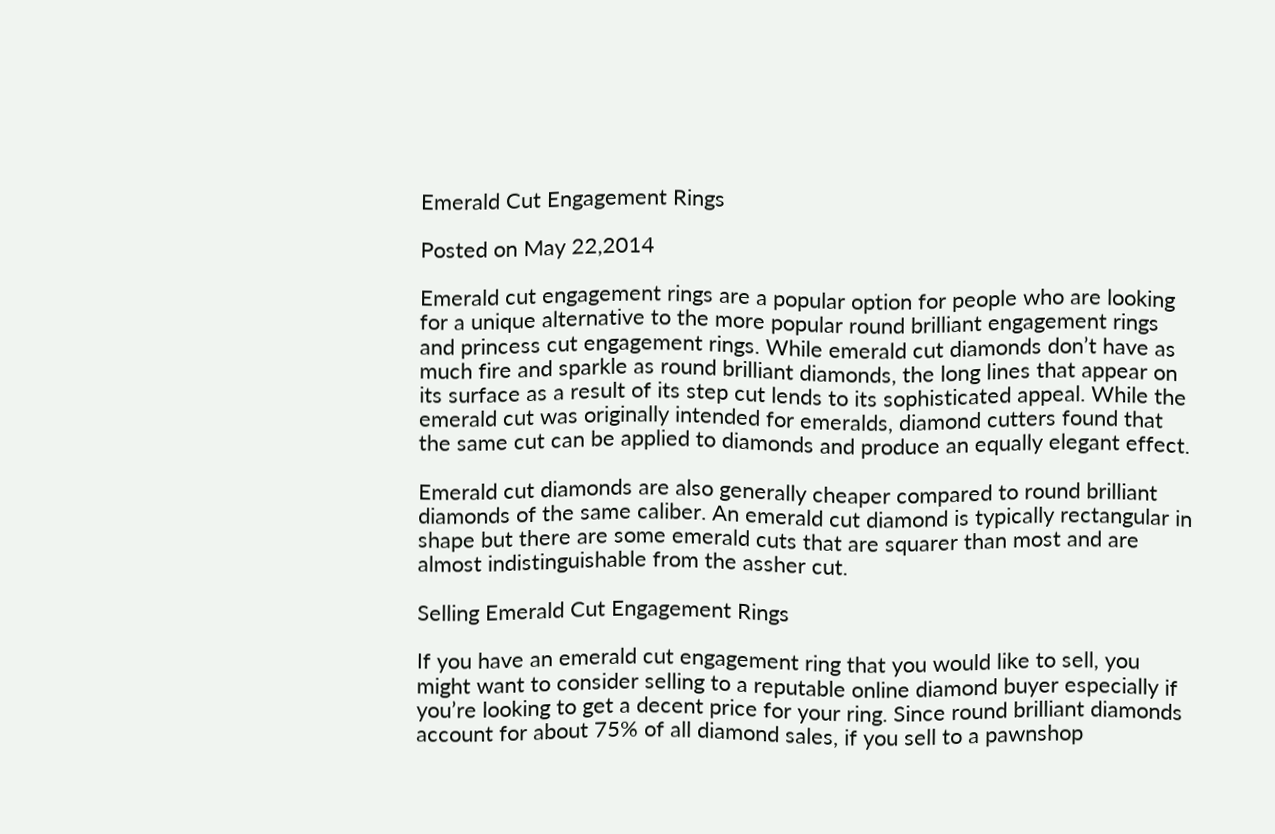Emerald Cut Engagement Rings

Posted on May 22,2014

Emerald cut engagement rings are a popular option for people who are looking for a unique alternative to the more popular round brilliant engagement rings and princess cut engagement rings. While emerald cut diamonds don’t have as much fire and sparkle as round brilliant diamonds, the long lines that appear on its surface as a result of its step cut lends to its sophisticated appeal. While the emerald cut was originally intended for emeralds, diamond cutters found that the same cut can be applied to diamonds and produce an equally elegant effect.

Emerald cut diamonds are also generally cheaper compared to round brilliant diamonds of the same caliber. An emerald cut diamond is typically rectangular in shape but there are some emerald cuts that are squarer than most and are almost indistinguishable from the assher cut.

Selling Emerald Cut Engagement Rings

If you have an emerald cut engagement ring that you would like to sell, you might want to consider selling to a reputable online diamond buyer especially if you’re looking to get a decent price for your ring. Since round brilliant diamonds account for about 75% of all diamond sales, if you sell to a pawnshop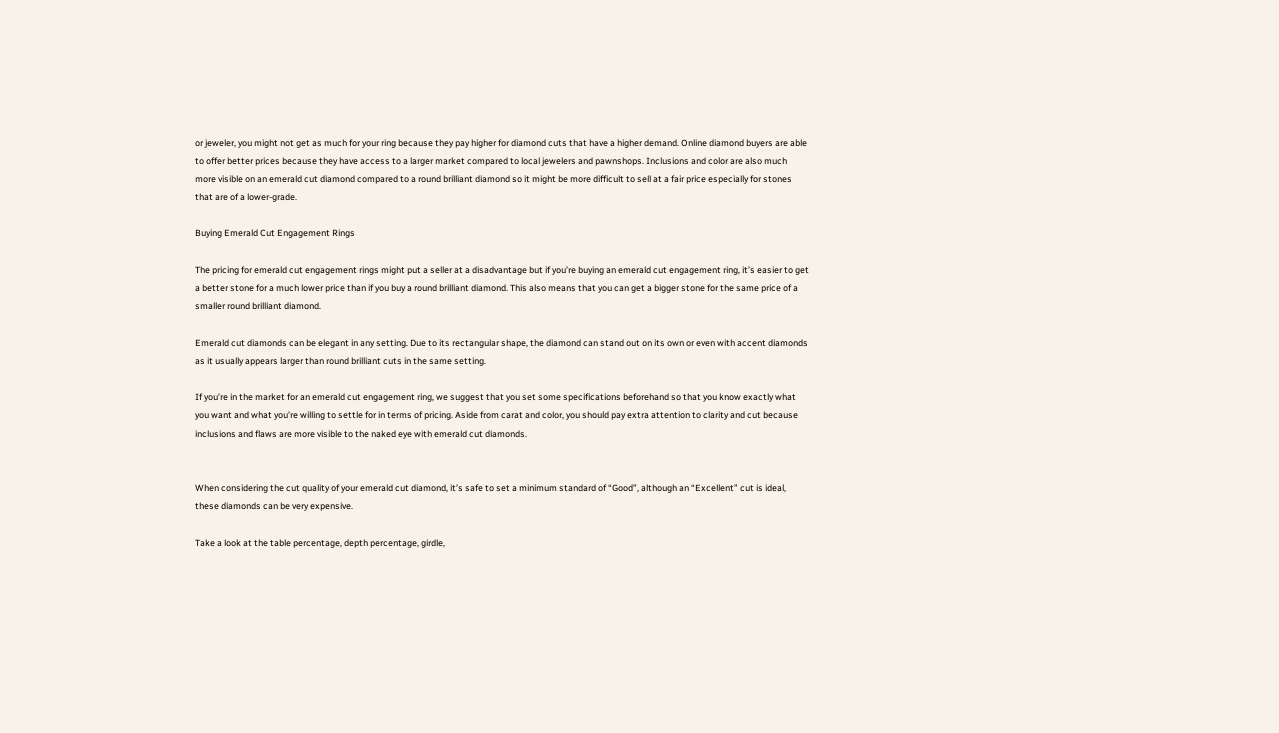or jeweler, you might not get as much for your ring because they pay higher for diamond cuts that have a higher demand. Online diamond buyers are able to offer better prices because they have access to a larger market compared to local jewelers and pawnshops. Inclusions and color are also much more visible on an emerald cut diamond compared to a round brilliant diamond so it might be more difficult to sell at a fair price especially for stones that are of a lower-grade.

Buying Emerald Cut Engagement Rings

The pricing for emerald cut engagement rings might put a seller at a disadvantage but if you’re buying an emerald cut engagement ring, it’s easier to get a better stone for a much lower price than if you buy a round brilliant diamond. This also means that you can get a bigger stone for the same price of a smaller round brilliant diamond.

Emerald cut diamonds can be elegant in any setting. Due to its rectangular shape, the diamond can stand out on its own or even with accent diamonds as it usually appears larger than round brilliant cuts in the same setting.

If you’re in the market for an emerald cut engagement ring, we suggest that you set some specifications beforehand so that you know exactly what you want and what you’re willing to settle for in terms of pricing. Aside from carat and color, you should pay extra attention to clarity and cut because inclusions and flaws are more visible to the naked eye with emerald cut diamonds.


When considering the cut quality of your emerald cut diamond, it’s safe to set a minimum standard of “Good”, although an “Excellent” cut is ideal, these diamonds can be very expensive.

Take a look at the table percentage, depth percentage, girdle,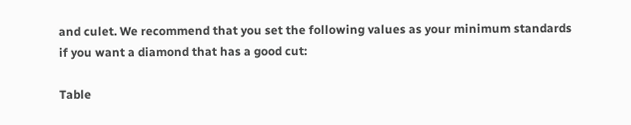and culet. We recommend that you set the following values as your minimum standards if you want a diamond that has a good cut:

Table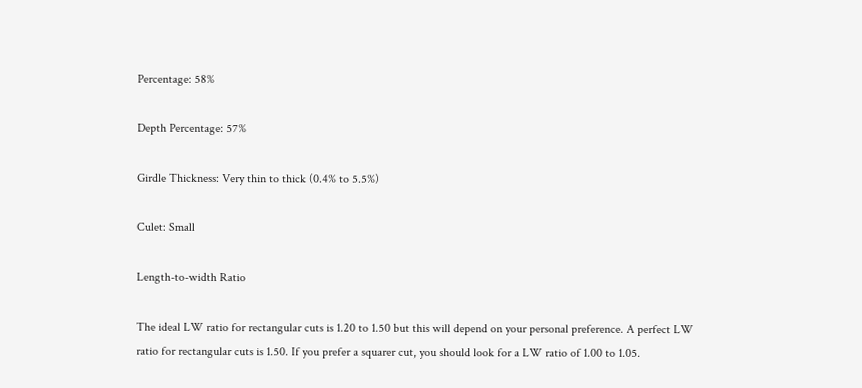Percentage: 58%

Depth Percentage: 57%

Girdle Thickness: Very thin to thick (0.4% to 5.5%)

Culet: Small

Length-to-width Ratio

The ideal LW ratio for rectangular cuts is 1.20 to 1.50 but this will depend on your personal preference. A perfect LW ratio for rectangular cuts is 1.50. If you prefer a squarer cut, you should look for a LW ratio of 1.00 to 1.05.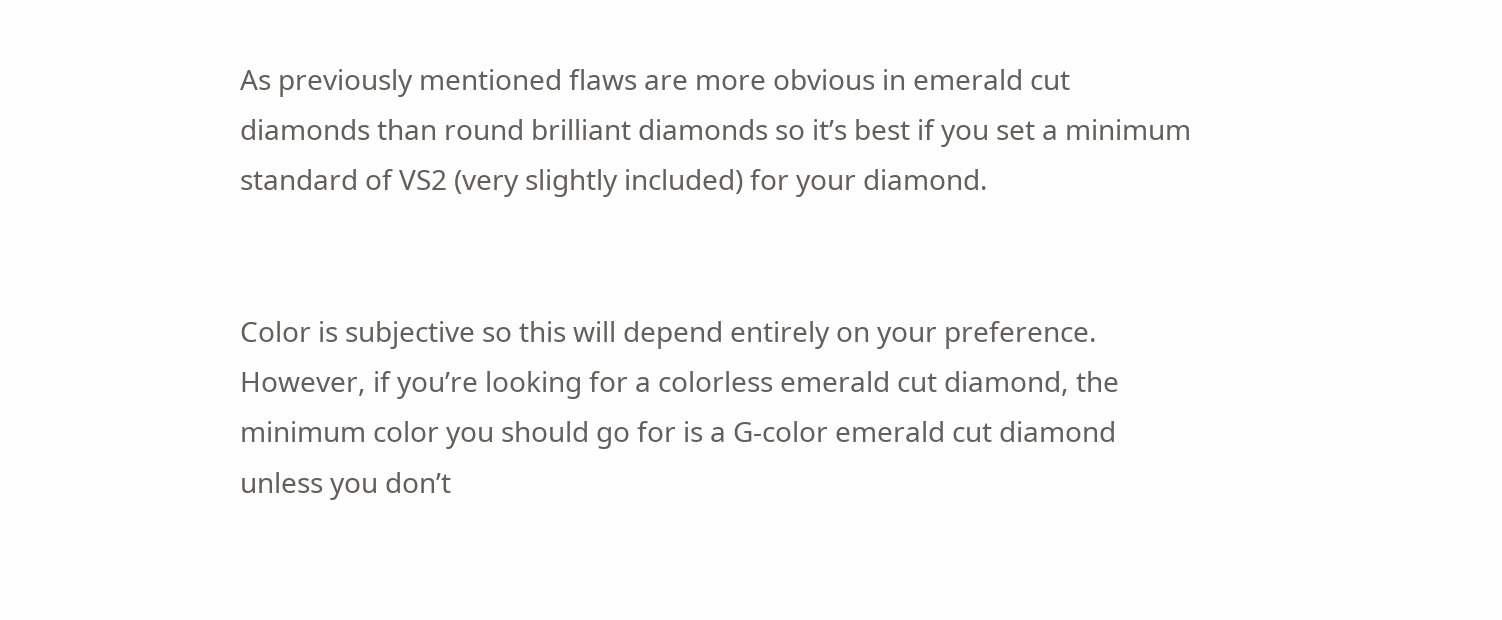As previously mentioned flaws are more obvious in emerald cut diamonds than round brilliant diamonds so it’s best if you set a minimum standard of VS2 (very slightly included) for your diamond.


Color is subjective so this will depend entirely on your preference. However, if you’re looking for a colorless emerald cut diamond, the minimum color you should go for is a G-color emerald cut diamond unless you don’t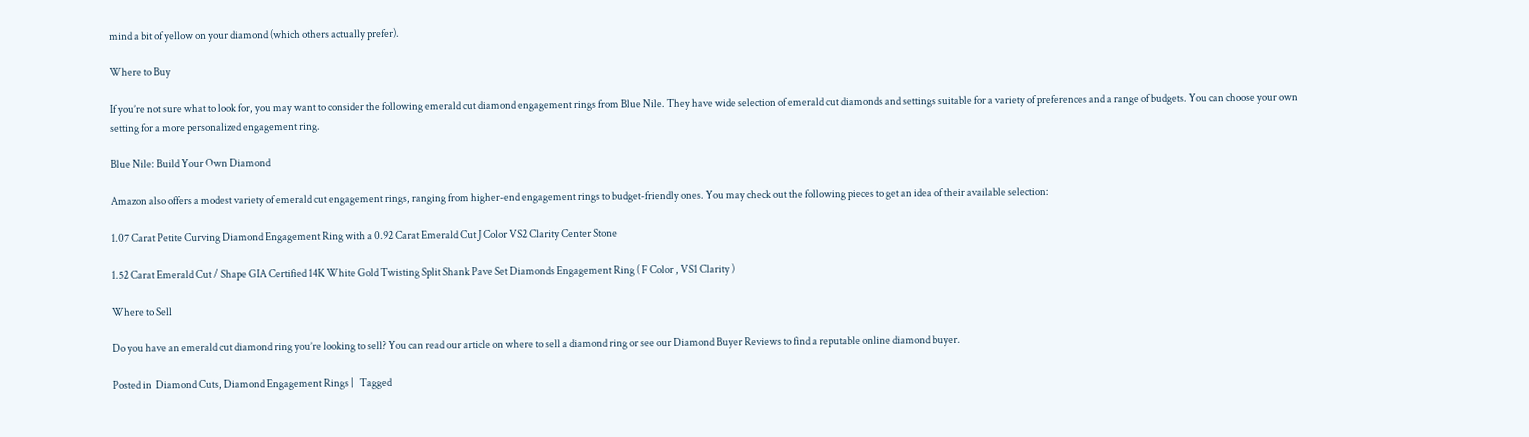mind a bit of yellow on your diamond (which others actually prefer).

Where to Buy

If you’re not sure what to look for, you may want to consider the following emerald cut diamond engagement rings from Blue Nile. They have wide selection of emerald cut diamonds and settings suitable for a variety of preferences and a range of budgets. You can choose your own setting for a more personalized engagement ring.

Blue Nile: Build Your Own Diamond

Amazon also offers a modest variety of emerald cut engagement rings, ranging from higher-end engagement rings to budget-friendly ones. You may check out the following pieces to get an idea of their available selection:

1.07 Carat Petite Curving Diamond Engagement Ring with a 0.92 Carat Emerald Cut J Color VS2 Clarity Center Stone

1.52 Carat Emerald Cut / Shape GIA Certified 14K White Gold Twisting Split Shank Pave Set Diamonds Engagement Ring ( F Color , VS1 Clarity )

Where to Sell

Do you have an emerald cut diamond ring you’re looking to sell? You can read our article on where to sell a diamond ring or see our Diamond Buyer Reviews to find a reputable online diamond buyer.

Posted in  Diamond Cuts, Diamond Engagement Rings |   Tagged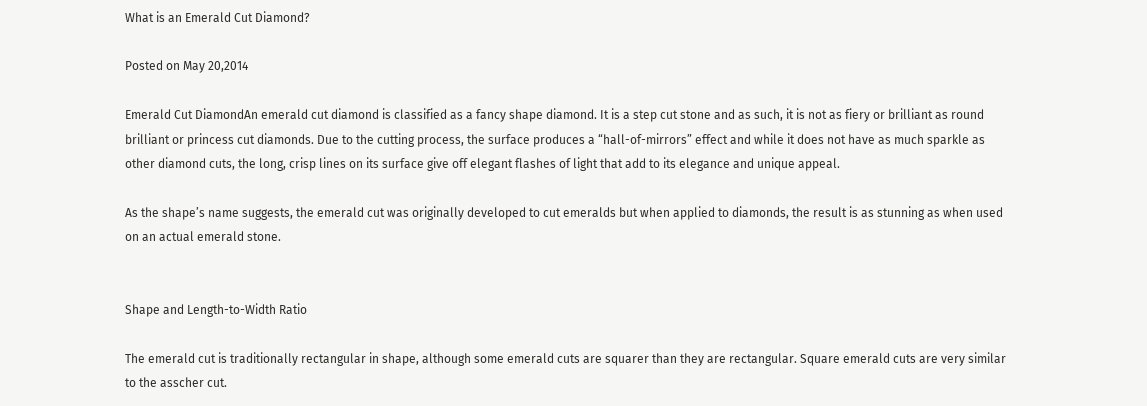What is an Emerald Cut Diamond?

Posted on May 20,2014

Emerald Cut DiamondAn emerald cut diamond is classified as a fancy shape diamond. It is a step cut stone and as such, it is not as fiery or brilliant as round brilliant or princess cut diamonds. Due to the cutting process, the surface produces a “hall-of-mirrors” effect and while it does not have as much sparkle as other diamond cuts, the long, crisp lines on its surface give off elegant flashes of light that add to its elegance and unique appeal.

As the shape’s name suggests, the emerald cut was originally developed to cut emeralds but when applied to diamonds, the result is as stunning as when used on an actual emerald stone.


Shape and Length-to-Width Ratio

The emerald cut is traditionally rectangular in shape, although some emerald cuts are squarer than they are rectangular. Square emerald cuts are very similar to the asscher cut.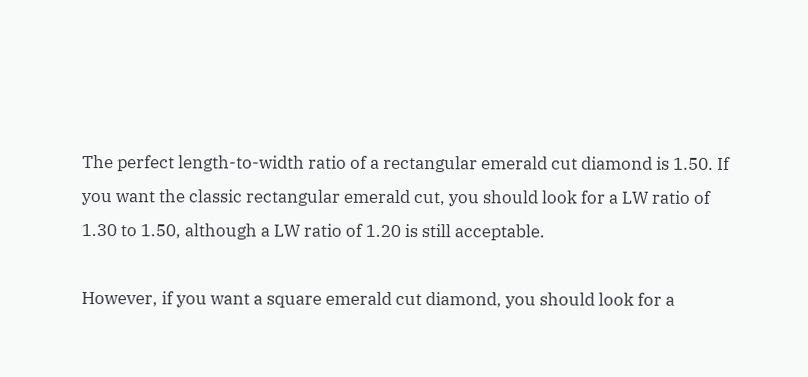The perfect length-to-width ratio of a rectangular emerald cut diamond is 1.50. If you want the classic rectangular emerald cut, you should look for a LW ratio of 1.30 to 1.50, although a LW ratio of 1.20 is still acceptable.

However, if you want a square emerald cut diamond, you should look for a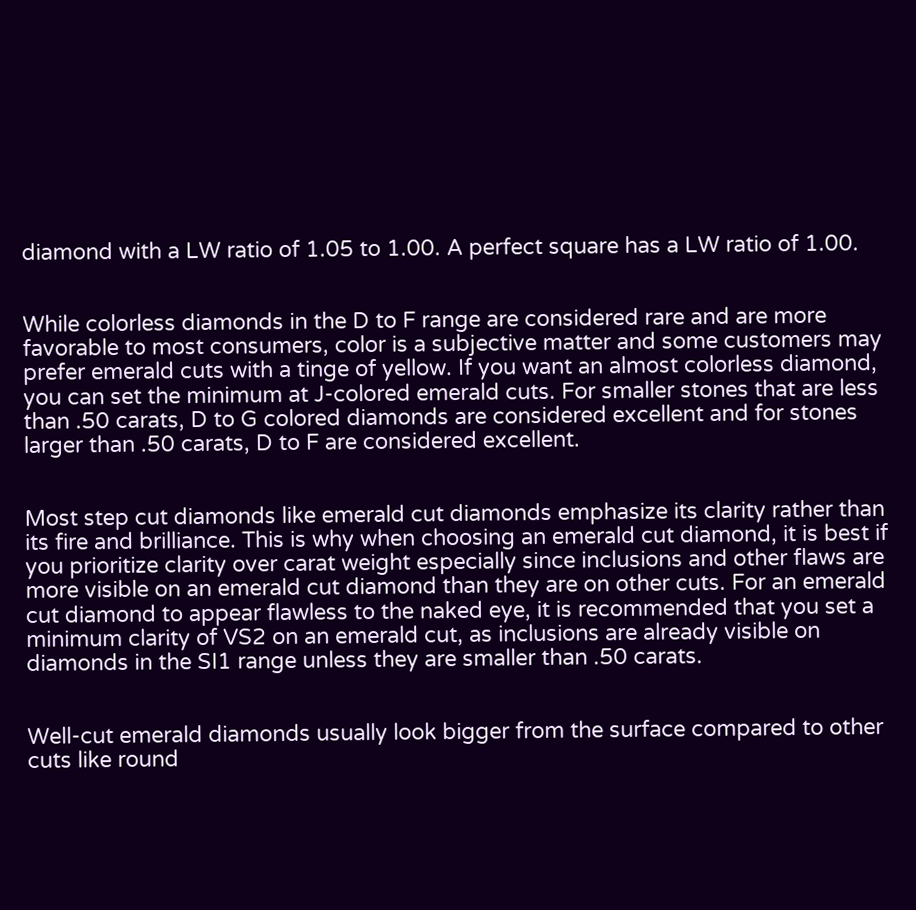diamond with a LW ratio of 1.05 to 1.00. A perfect square has a LW ratio of 1.00.


While colorless diamonds in the D to F range are considered rare and are more favorable to most consumers, color is a subjective matter and some customers may prefer emerald cuts with a tinge of yellow. If you want an almost colorless diamond, you can set the minimum at J-colored emerald cuts. For smaller stones that are less than .50 carats, D to G colored diamonds are considered excellent and for stones larger than .50 carats, D to F are considered excellent.


Most step cut diamonds like emerald cut diamonds emphasize its clarity rather than its fire and brilliance. This is why when choosing an emerald cut diamond, it is best if you prioritize clarity over carat weight especially since inclusions and other flaws are more visible on an emerald cut diamond than they are on other cuts. For an emerald cut diamond to appear flawless to the naked eye, it is recommended that you set a minimum clarity of VS2 on an emerald cut, as inclusions are already visible on diamonds in the SI1 range unless they are smaller than .50 carats.


Well-cut emerald diamonds usually look bigger from the surface compared to other cuts like round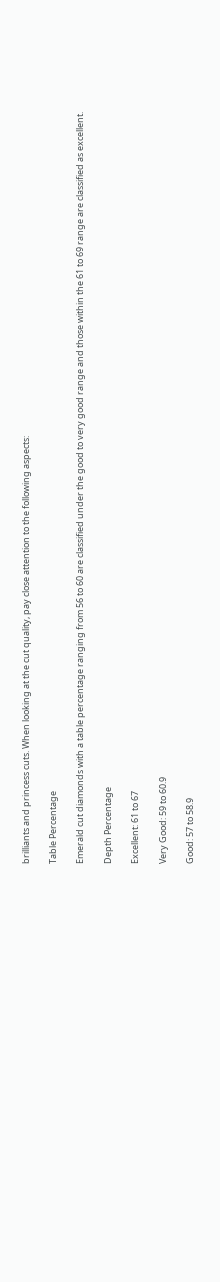brilliants and princess cuts. When looking at the cut quality, pay close attention to the following aspects:

Table Percentage

Emerald cut diamonds with a table percentage ranging from 56 to 60 are classified under the good to very good range and those within the 61 to 69 range are classified as excellent.

Depth Percentage

Excellent: 61 to 67

Very Good: 59 to 60.9

Good: 57 to 58.9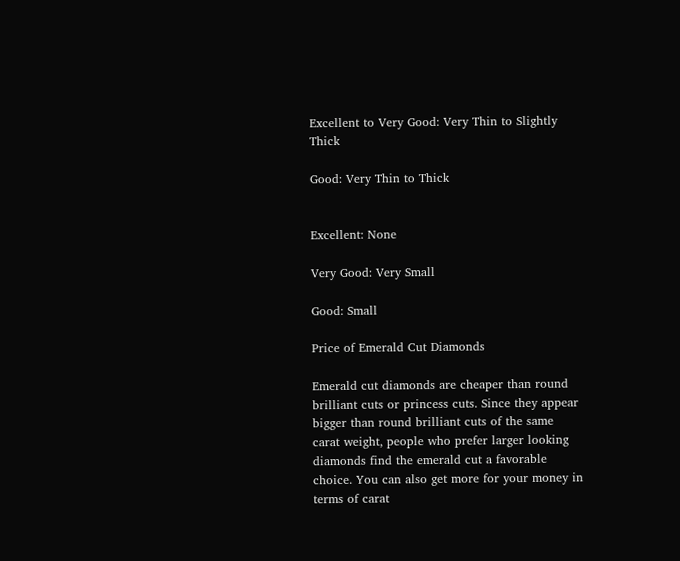Excellent to Very Good: Very Thin to Slightly Thick

Good: Very Thin to Thick


Excellent: None

Very Good: Very Small

Good: Small

Price of Emerald Cut Diamonds

Emerald cut diamonds are cheaper than round brilliant cuts or princess cuts. Since they appear bigger than round brilliant cuts of the same carat weight, people who prefer larger looking diamonds find the emerald cut a favorable choice. You can also get more for your money in terms of carat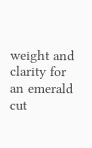weight and clarity for an emerald cut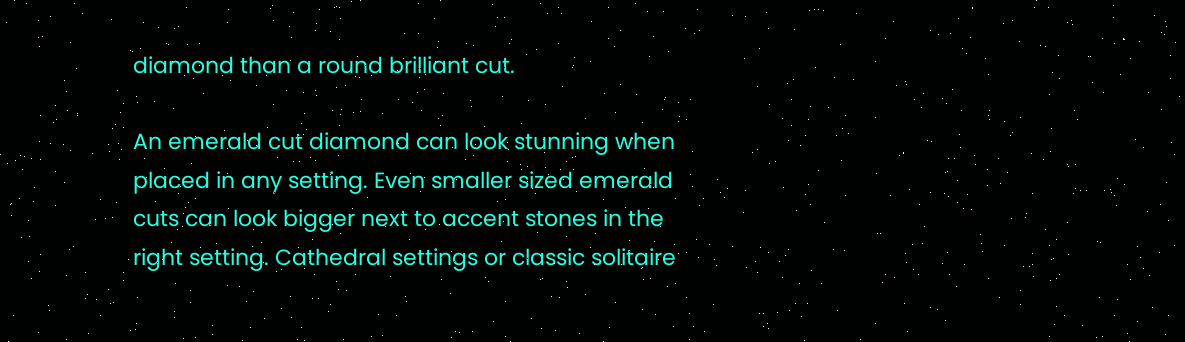diamond than a round brilliant cut.

An emerald cut diamond can look stunning when placed in any setting. Even smaller sized emerald cuts can look bigger next to accent stones in the right setting. Cathedral settings or classic solitaire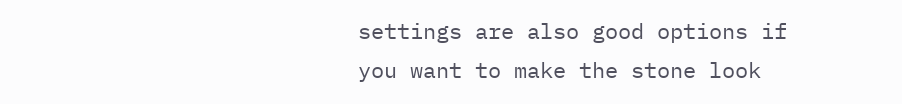settings are also good options if you want to make the stone look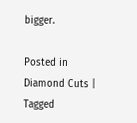bigger.

Posted in  Diamond Cuts |   Tagged